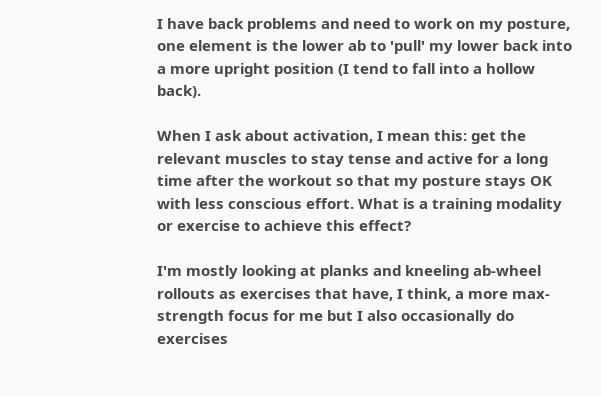I have back problems and need to work on my posture, one element is the lower ab to 'pull' my lower back into a more upright position (I tend to fall into a hollow back).

When I ask about activation, I mean this: get the relevant muscles to stay tense and active for a long time after the workout so that my posture stays OK with less conscious effort. What is a training modality or exercise to achieve this effect?

I'm mostly looking at planks and kneeling ab-wheel rollouts as exercises that have, I think, a more max-strength focus for me but I also occasionally do exercises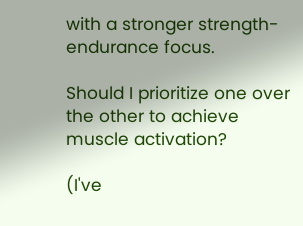with a stronger strength-endurance focus.

Should I prioritize one over the other to achieve muscle activation?

(I've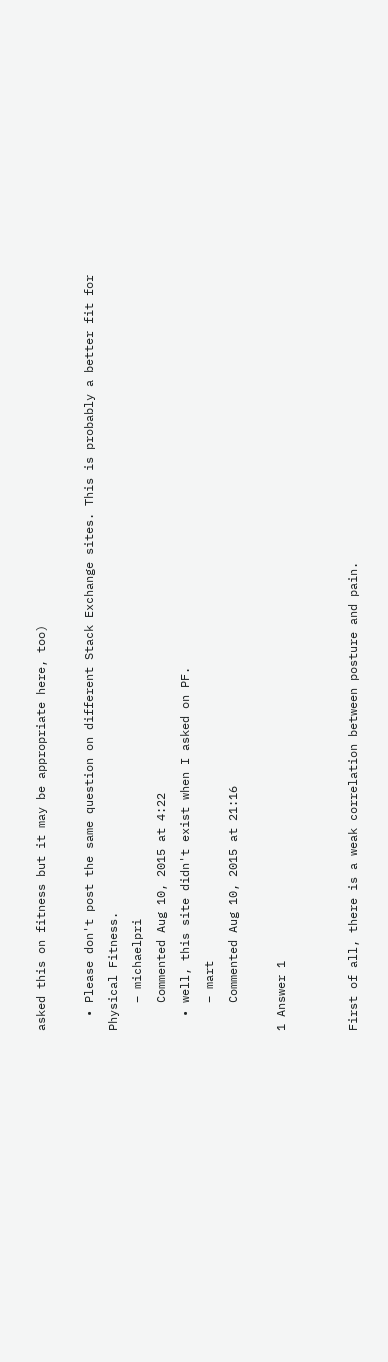asked this on fitness but it may be appropriate here, too)

  • Please don't post the same question on different Stack Exchange sites. This is probably a better fit for Physical Fitness.
    – michaelpri
    Commented Aug 10, 2015 at 4:22
  • well, this site didn't exist when I asked on PF.
    – mart
    Commented Aug 10, 2015 at 21:16

1 Answer 1


First of all, there is a weak correlation between posture and pain.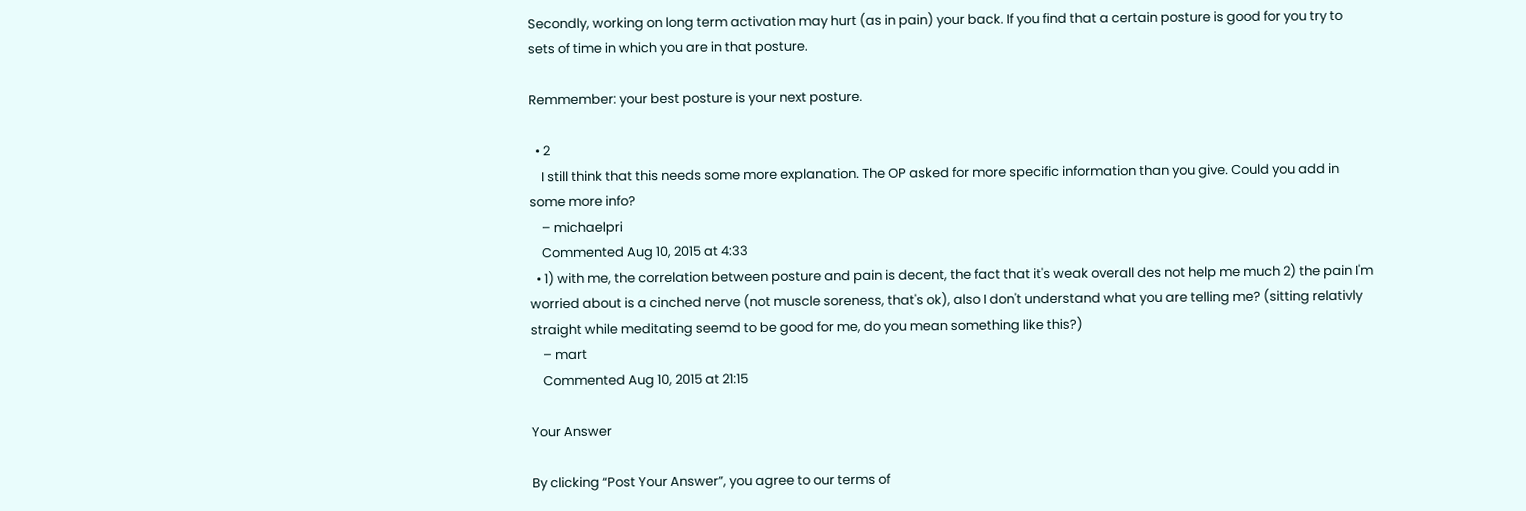Secondly, working on long term activation may hurt (as in pain) your back. If you find that a certain posture is good for you try to sets of time in which you are in that posture.

Remmember: your best posture is your next posture.

  • 2
    I still think that this needs some more explanation. The OP asked for more specific information than you give. Could you add in some more info?
    – michaelpri
    Commented Aug 10, 2015 at 4:33
  • 1) with me, the correlation between posture and pain is decent, the fact that it's weak overall des not help me much 2) the pain I'm worried about is a cinched nerve (not muscle soreness, that's ok), also I don't understand what you are telling me? (sitting relativly straight while meditating seemd to be good for me, do you mean something like this?)
    – mart
    Commented Aug 10, 2015 at 21:15

Your Answer

By clicking “Post Your Answer”, you agree to our terms of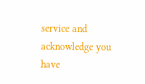service and acknowledge you have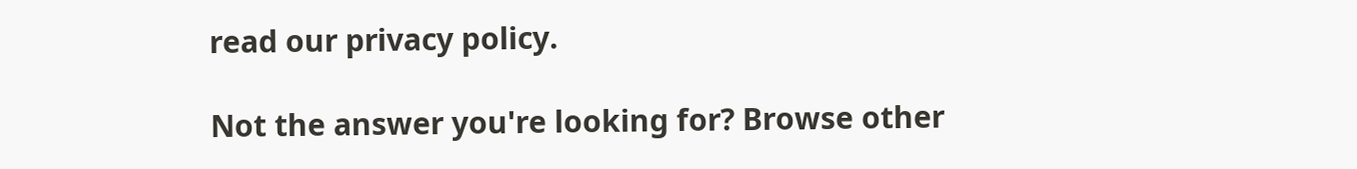read our privacy policy.

Not the answer you're looking for? Browse other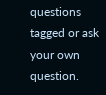questions tagged or ask your own question.